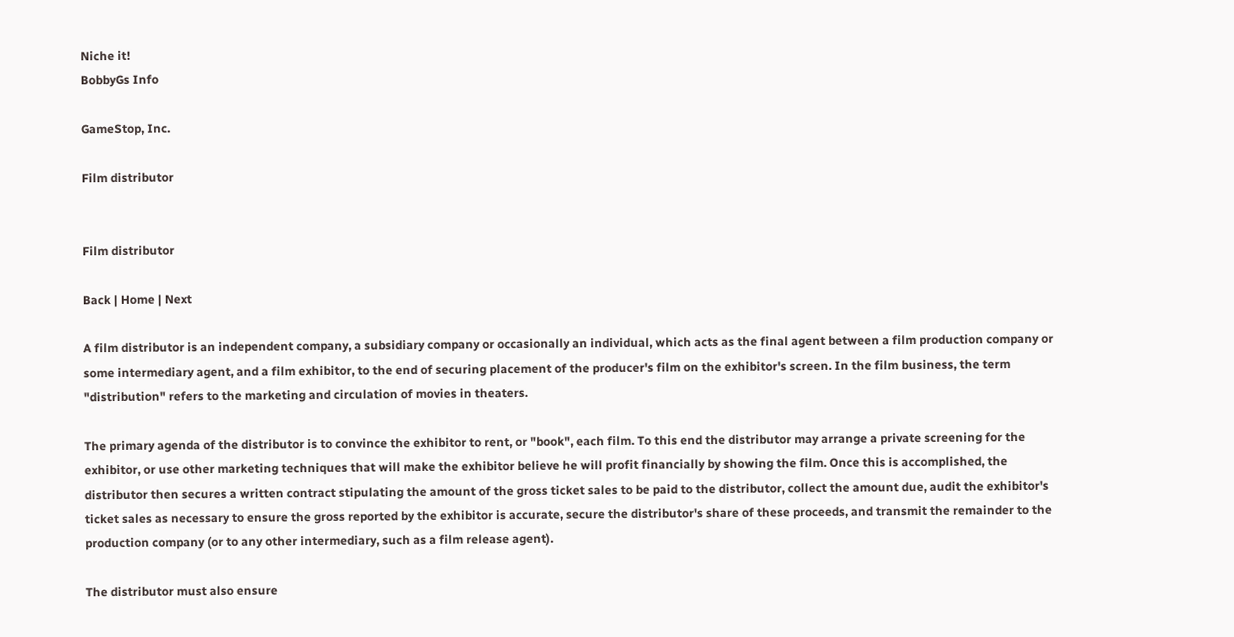Niche it!
BobbyGs Info

GameStop, Inc.

Film distributor


Film distributor

Back | Home | Next

A film distributor is an independent company, a subsidiary company or occasionally an individual, which acts as the final agent between a film production company or some intermediary agent, and a film exhibitor, to the end of securing placement of the producer's film on the exhibitor's screen. In the film business, the term "distribution" refers to the marketing and circulation of movies in theaters.

The primary agenda of the distributor is to convince the exhibitor to rent, or "book", each film. To this end the distributor may arrange a private screening for the exhibitor, or use other marketing techniques that will make the exhibitor believe he will profit financially by showing the film. Once this is accomplished, the distributor then secures a written contract stipulating the amount of the gross ticket sales to be paid to the distributor, collect the amount due, audit the exhibitor's ticket sales as necessary to ensure the gross reported by the exhibitor is accurate, secure the distributor's share of these proceeds, and transmit the remainder to the production company (or to any other intermediary, such as a film release agent).

The distributor must also ensure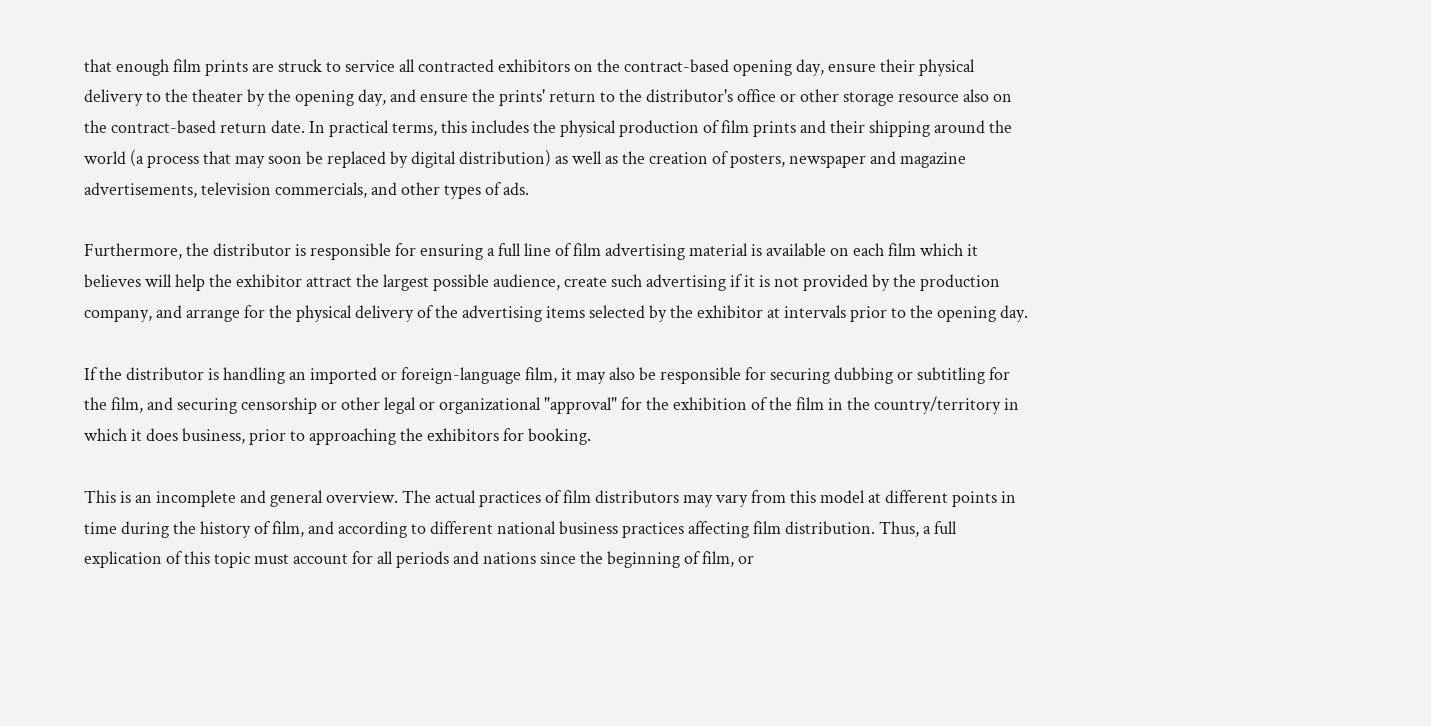that enough film prints are struck to service all contracted exhibitors on the contract-based opening day, ensure their physical delivery to the theater by the opening day, and ensure the prints' return to the distributor's office or other storage resource also on the contract-based return date. In practical terms, this includes the physical production of film prints and their shipping around the world (a process that may soon be replaced by digital distribution) as well as the creation of posters, newspaper and magazine advertisements, television commercials, and other types of ads.

Furthermore, the distributor is responsible for ensuring a full line of film advertising material is available on each film which it believes will help the exhibitor attract the largest possible audience, create such advertising if it is not provided by the production company, and arrange for the physical delivery of the advertising items selected by the exhibitor at intervals prior to the opening day.

If the distributor is handling an imported or foreign-language film, it may also be responsible for securing dubbing or subtitling for the film, and securing censorship or other legal or organizational "approval" for the exhibition of the film in the country/territory in which it does business, prior to approaching the exhibitors for booking.

This is an incomplete and general overview. The actual practices of film distributors may vary from this model at different points in time during the history of film, and according to different national business practices affecting film distribution. Thus, a full explication of this topic must account for all periods and nations since the beginning of film, or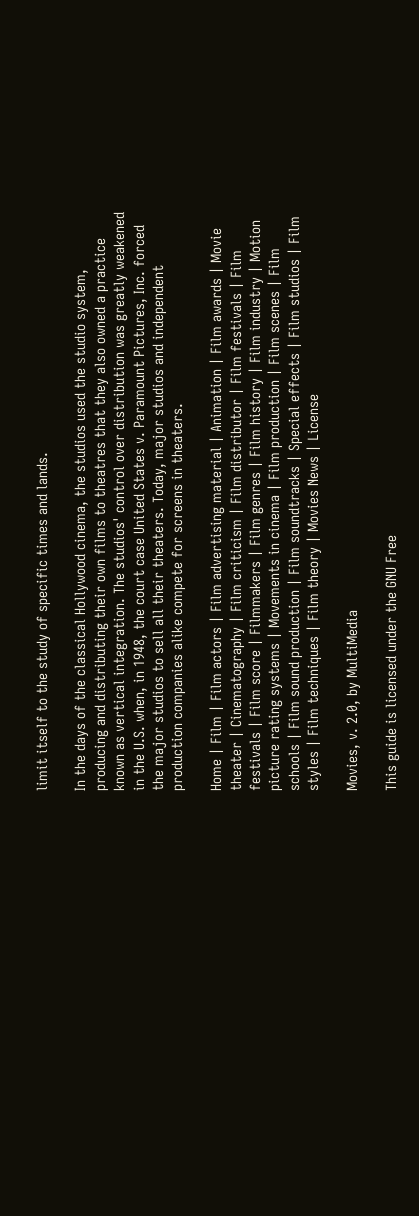limit itself to the study of specific times and lands.

In the days of the classical Hollywood cinema, the studios used the studio system, producing and distributing their own films to theatres that they also owned a practice known as vertical integration. The studios' control over distribution was greatly weakened in the U.S. when, in 1948, the court case United States v. Paramount Pictures, Inc. forced the major studios to sell all their theaters. Today, major studios and independent production companies alike compete for screens in theaters.

Home | Film | Film actors | Film advertising material | Animation | Film awards | Movie theater | Cinematography | Film criticism | Film distributor | Film festivals | Film festivals | Film score | Filmmakers | Film genres | Film history | Film industry | Motion picture rating systems | Movements in cinema | Film production | Film scenes | Film schools | Film sound production | Film soundtracks | Special effects | Film studios | Film styles | Film techniques | Film theory | Movies News | License

Movies, v. 2.0, by MultiMedia

This guide is licensed under the GNU Free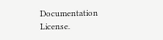Documentation License.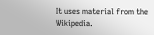It uses material from the Wikipedia.